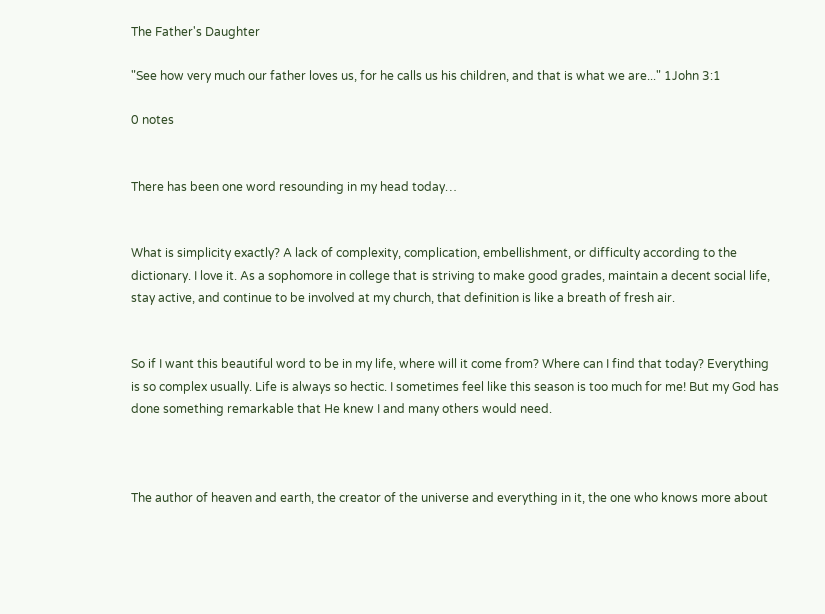The Father's Daughter

"See how very much our father loves us, for he calls us his children, and that is what we are..." 1John 3:1

0 notes


There has been one word resounding in my head today…


What is simplicity exactly? A lack of complexity, complication, embellishment, or difficulty according to the dictionary. I love it. As a sophomore in college that is striving to make good grades, maintain a decent social life, stay active, and continue to be involved at my church, that definition is like a breath of fresh air.


So if I want this beautiful word to be in my life, where will it come from? Where can I find that today? Everything is so complex usually. Life is always so hectic. I sometimes feel like this season is too much for me! But my God has done something remarkable that He knew I and many others would need.



The author of heaven and earth, the creator of the universe and everything in it, the one who knows more about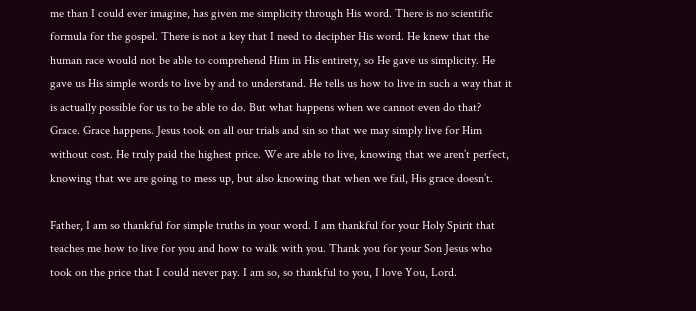me than I could ever imagine, has given me simplicity through His word. There is no scientific formula for the gospel. There is not a key that I need to decipher His word. He knew that the human race would not be able to comprehend Him in His entirety, so He gave us simplicity. He gave us His simple words to live by and to understand. He tells us how to live in such a way that it is actually possible for us to be able to do. But what happens when we cannot even do that? Grace. Grace happens. Jesus took on all our trials and sin so that we may simply live for Him without cost. He truly paid the highest price. We are able to live, knowing that we aren’t perfect, knowing that we are going to mess up, but also knowing that when we fail, His grace doesn’t.

Father, I am so thankful for simple truths in your word. I am thankful for your Holy Spirit that teaches me how to live for you and how to walk with you. Thank you for your Son Jesus who took on the price that I could never pay. I am so, so thankful to you, I love You, Lord.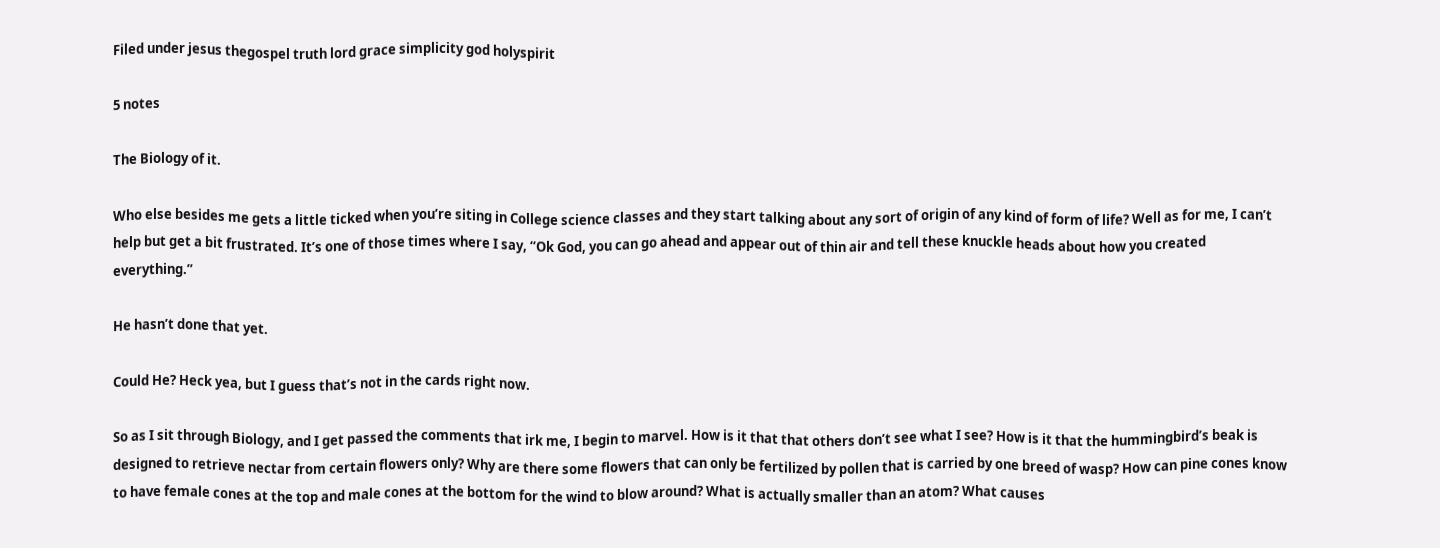Filed under jesus thegospel truth lord grace simplicity god holyspirit

5 notes

The Biology of it.

Who else besides me gets a little ticked when you’re siting in College science classes and they start talking about any sort of origin of any kind of form of life? Well as for me, I can’t help but get a bit frustrated. It’s one of those times where I say, “Ok God, you can go ahead and appear out of thin air and tell these knuckle heads about how you created everything.”

He hasn’t done that yet.

Could He? Heck yea, but I guess that’s not in the cards right now.

So as I sit through Biology, and I get passed the comments that irk me, I begin to marvel. How is it that that others don’t see what I see? How is it that the hummingbird’s beak is designed to retrieve nectar from certain flowers only? Why are there some flowers that can only be fertilized by pollen that is carried by one breed of wasp? How can pine cones know to have female cones at the top and male cones at the bottom for the wind to blow around? What is actually smaller than an atom? What causes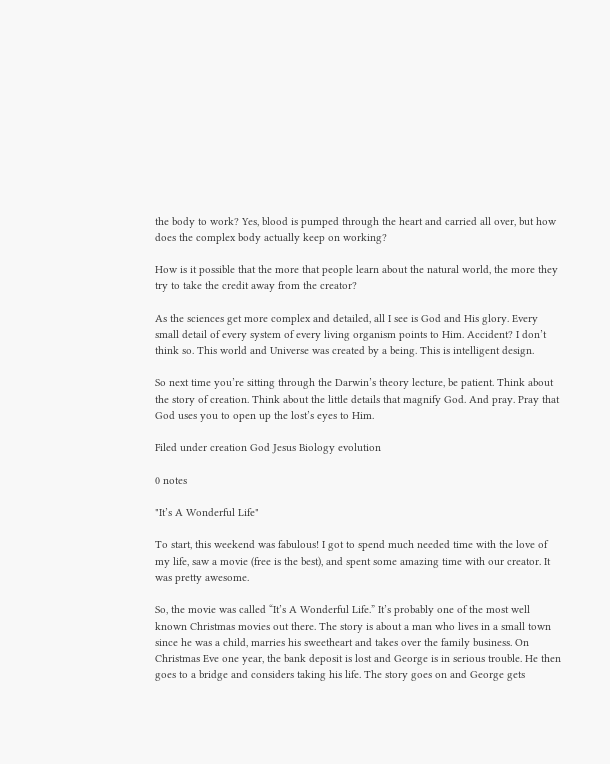the body to work? Yes, blood is pumped through the heart and carried all over, but how does the complex body actually keep on working?

How is it possible that the more that people learn about the natural world, the more they try to take the credit away from the creator?

As the sciences get more complex and detailed, all I see is God and His glory. Every small detail of every system of every living organism points to Him. Accident? I don’t think so. This world and Universe was created by a being. This is intelligent design.

So next time you’re sitting through the Darwin’s theory lecture, be patient. Think about the story of creation. Think about the little details that magnify God. And pray. Pray that God uses you to open up the lost’s eyes to Him.

Filed under creation God Jesus Biology evolution

0 notes

"It’s A Wonderful Life"

To start, this weekend was fabulous! I got to spend much needed time with the love of my life, saw a movie (free is the best), and spent some amazing time with our creator. It was pretty awesome.

So, the movie was called “It’s A Wonderful Life.” It’s probably one of the most well known Christmas movies out there. The story is about a man who lives in a small town since he was a child, marries his sweetheart and takes over the family business. On Christmas Eve one year, the bank deposit is lost and George is in serious trouble. He then goes to a bridge and considers taking his life. The story goes on and George gets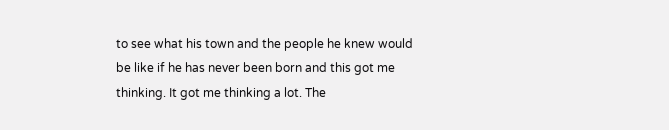to see what his town and the people he knew would be like if he has never been born and this got me thinking. It got me thinking a lot. The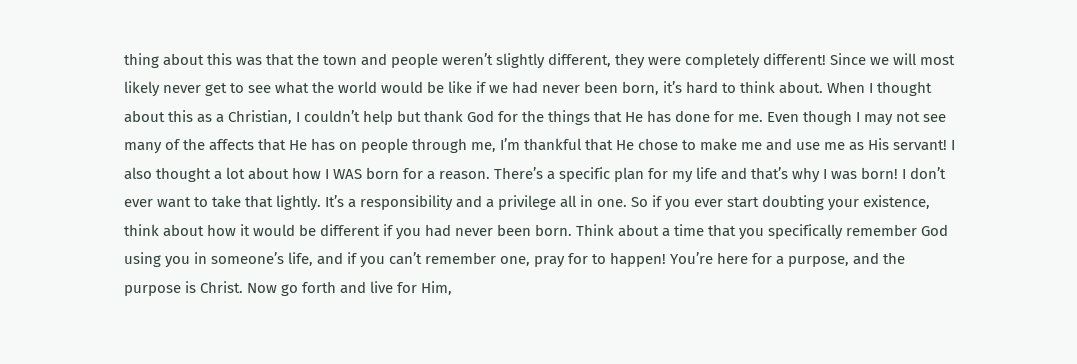thing about this was that the town and people weren’t slightly different, they were completely different! Since we will most likely never get to see what the world would be like if we had never been born, it’s hard to think about. When I thought about this as a Christian, I couldn’t help but thank God for the things that He has done for me. Even though I may not see many of the affects that He has on people through me, I’m thankful that He chose to make me and use me as His servant! I also thought a lot about how I WAS born for a reason. There’s a specific plan for my life and that’s why I was born! I don’t ever want to take that lightly. It’s a responsibility and a privilege all in one. So if you ever start doubting your existence, think about how it would be different if you had never been born. Think about a time that you specifically remember God using you in someone’s life, and if you can’t remember one, pray for to happen! You’re here for a purpose, and the purpose is Christ. Now go forth and live for Him,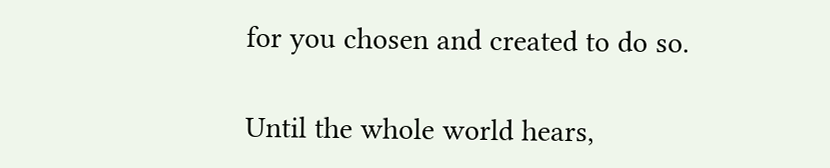for you chosen and created to do so.

Until the whole world hears,